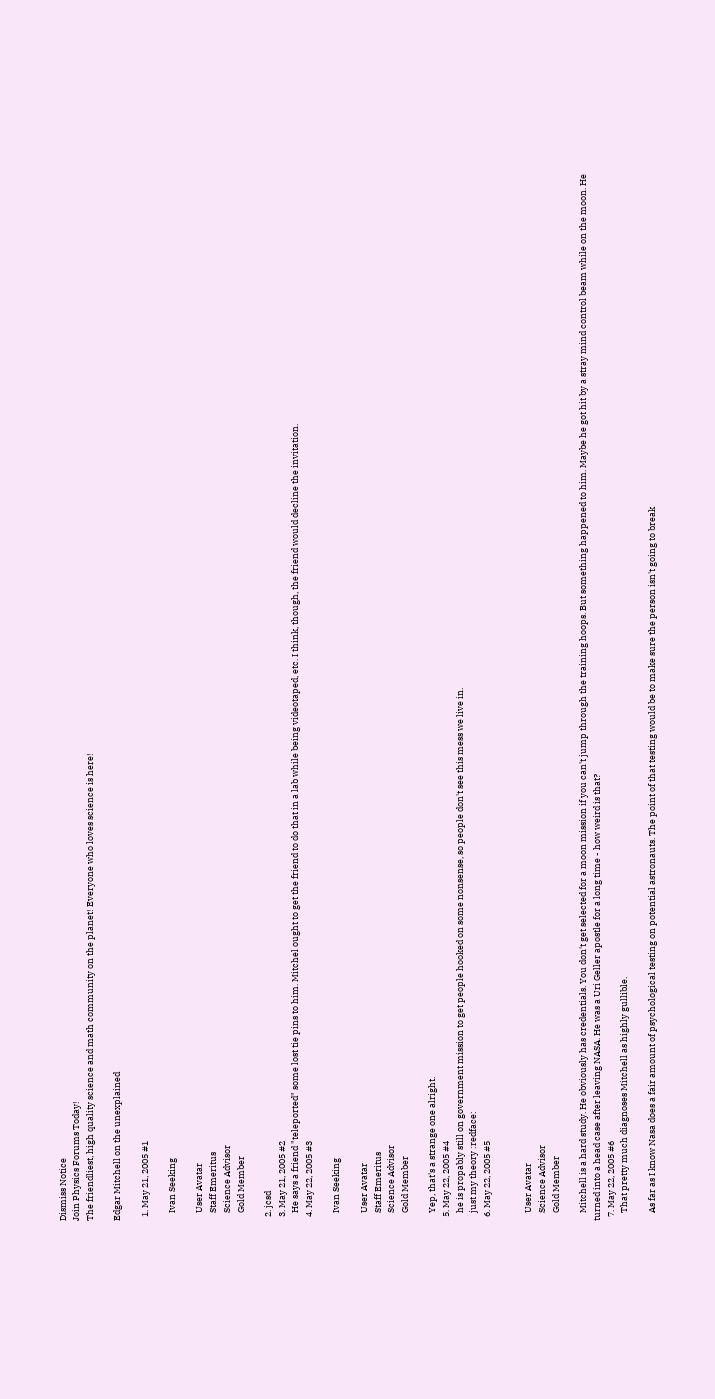Dismiss Notice
Join Physics Forums Today!
The friendliest, high quality science and math community on the planet! Everyone who loves science is here!

Edgar Mitchell on the unexplained

  1. May 21, 2005 #1

    Ivan Seeking

    User Avatar
    Staff Emeritus
    Science Advisor
    Gold Member

  2. jcsd
  3. May 21, 2005 #2
    He says a friend "teleported" some lost tie pins to him. Mitchel ought to get the friend to do that in a lab while being videotaped, etc. I think, though, the friend would decline the invitation.
  4. May 22, 2005 #3

    Ivan Seeking

    User Avatar
    Staff Emeritus
    Science Advisor
    Gold Member

    Yep, that's a strange one alright.
  5. May 22, 2005 #4
    he is propably still on government mission to get people hooked on some nonsense, so people don't see this mess we live in.
    just my theory :redface:
  6. May 22, 2005 #5


    User Avatar
    Science Advisor
    Gold Member

    Mitchell is a hard study. He obviously has credentials. You don't get selected for a moon mission if you can't jump through the training hoops. But something happened to him. Maybe he got hit by a stray mind control beam while on the moon. He turned into a head case after leaving NASA. He was a Uri Geller apostle for a long time - how weird is that?
  7. May 22, 2005 #6
    That pretty much diagnoses Mitchell as highly gullible.

    As far as I know Nasa does a fair amount of psychological testing on potential astronauts. The point of that testing would be to make sure the person isn't going to break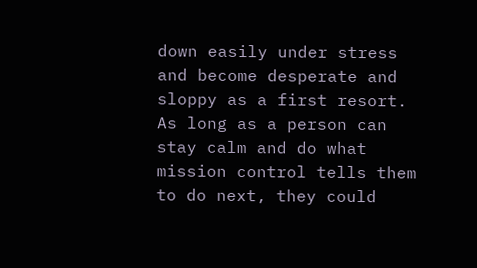down easily under stress and become desperate and sloppy as a first resort. As long as a person can stay calm and do what mission control tells them to do next, they could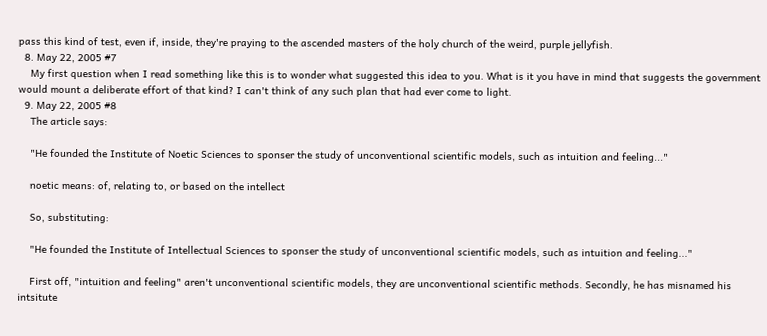pass this kind of test, even if, inside, they're praying to the ascended masters of the holy church of the weird, purple jellyfish.
  8. May 22, 2005 #7
    My first question when I read something like this is to wonder what suggested this idea to you. What is it you have in mind that suggests the government would mount a deliberate effort of that kind? I can't think of any such plan that had ever come to light.
  9. May 22, 2005 #8
    The article says:

    "He founded the Institute of Noetic Sciences to sponser the study of unconventional scientific models, such as intuition and feeling..."

    noetic means: of, relating to, or based on the intellect

    So, substituting:

    "He founded the Institute of Intellectual Sciences to sponser the study of unconventional scientific models, such as intuition and feeling..."

    First off, "intuition and feeling" aren't unconventional scientific models, they are unconventional scientific methods. Secondly, he has misnamed his intsitute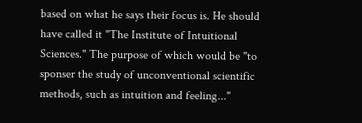based on what he says their focus is. He should have called it "The Institute of Intuitional Sciences." The purpose of which would be "to sponser the study of unconventional scientific methods, such as intuition and feeling..."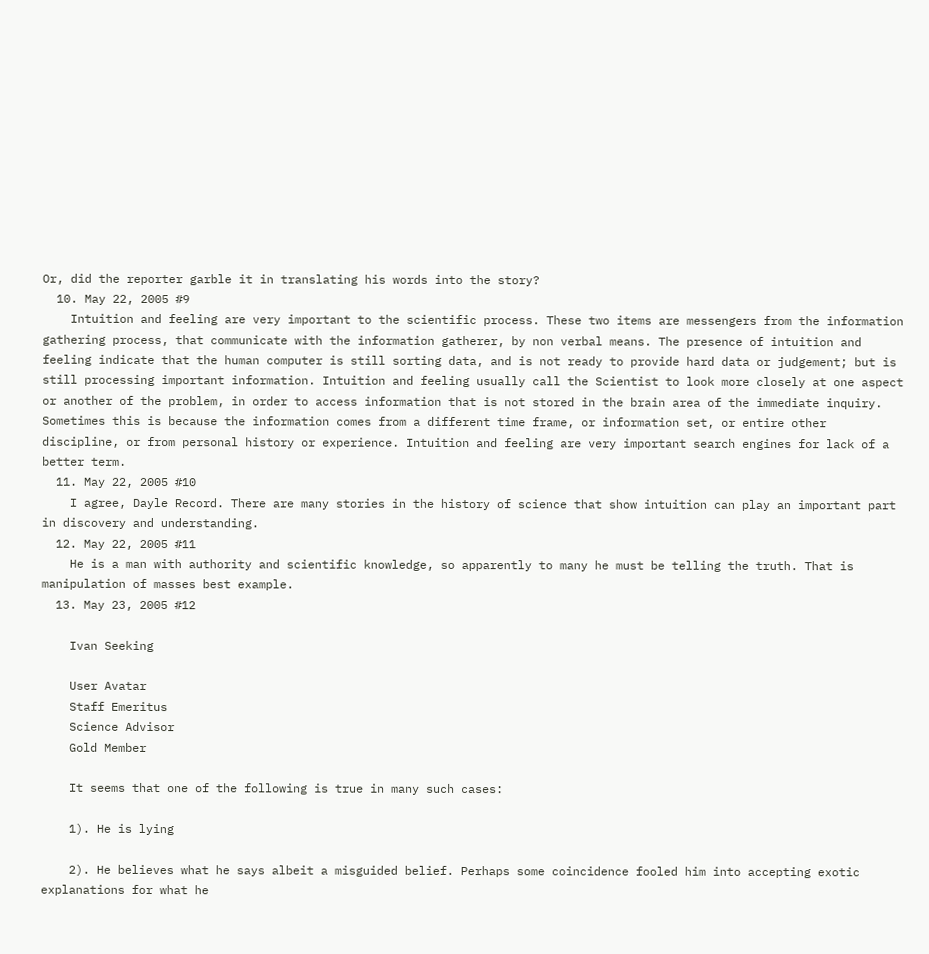Or, did the reporter garble it in translating his words into the story?
  10. May 22, 2005 #9
    Intuition and feeling are very important to the scientific process. These two items are messengers from the information gathering process, that communicate with the information gatherer, by non verbal means. The presence of intuition and feeling indicate that the human computer is still sorting data, and is not ready to provide hard data or judgement; but is still processing important information. Intuition and feeling usually call the Scientist to look more closely at one aspect or another of the problem, in order to access information that is not stored in the brain area of the immediate inquiry. Sometimes this is because the information comes from a different time frame, or information set, or entire other discipline, or from personal history or experience. Intuition and feeling are very important search engines for lack of a better term.
  11. May 22, 2005 #10
    I agree, Dayle Record. There are many stories in the history of science that show intuition can play an important part in discovery and understanding.
  12. May 22, 2005 #11
    He is a man with authority and scientific knowledge, so apparently to many he must be telling the truth. That is manipulation of masses best example.
  13. May 23, 2005 #12

    Ivan Seeking

    User Avatar
    Staff Emeritus
    Science Advisor
    Gold Member

    It seems that one of the following is true in many such cases:

    1). He is lying

    2). He believes what he says albeit a misguided belief. Perhaps some coincidence fooled him into accepting exotic explanations for what he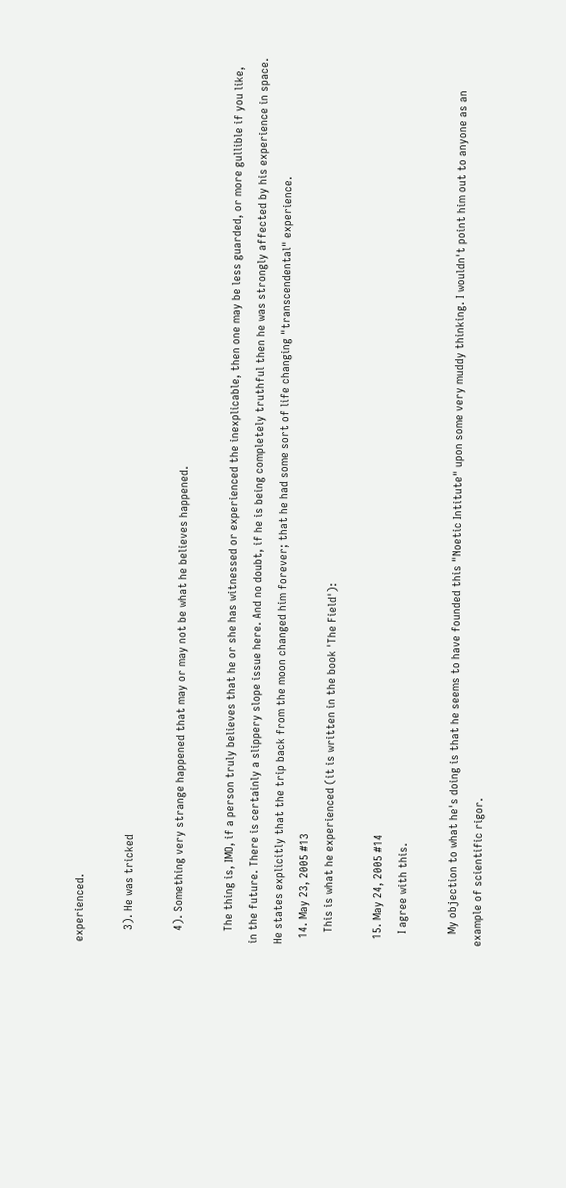experienced.

    3). He was tricked

    4). Something very strange happened that may or may not be what he believes happened.

    The thing is, IMO, if a person truly believes that he or she has witnessed or experienced the inexplicable, then one may be less guarded, or more gullible if you like, in the future. There is certainly a slippery slope issue here. And no doubt, if he is being completely truthful then he was strongly affected by his experience in space. He states explicitly that the trip back from the moon changed him forever; that he had some sort of life changing "transcendental" experience.
  14. May 23, 2005 #13
    This is what he experienced (it is written in the book 'The Field'):

  15. May 24, 2005 #14
    I agree with this.

    My objection to what he's doing is that he seems to have founded this "Noetic Intitute" upon some very muddy thinking. I wouldn't point him out to anyone as an example of scientific rigor.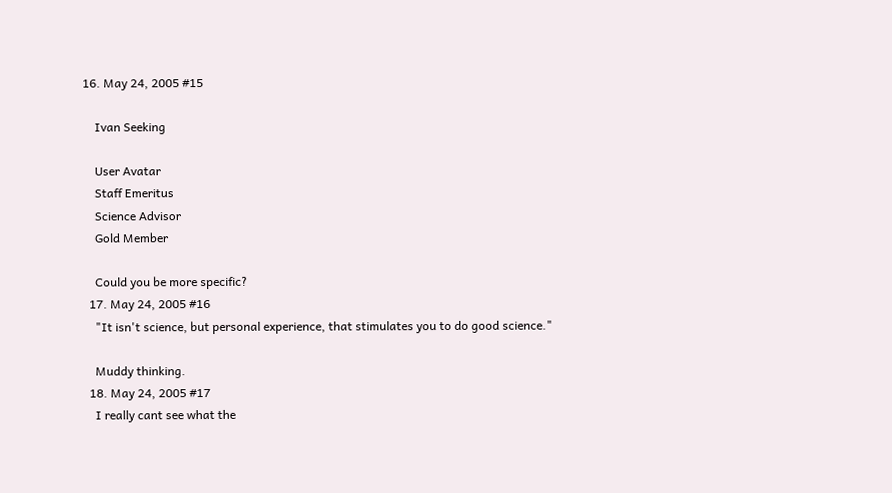16. May 24, 2005 #15

    Ivan Seeking

    User Avatar
    Staff Emeritus
    Science Advisor
    Gold Member

    Could you be more specific?
  17. May 24, 2005 #16
    "It isn't science, but personal experience, that stimulates you to do good science."

    Muddy thinking.
  18. May 24, 2005 #17
    I really cant see what the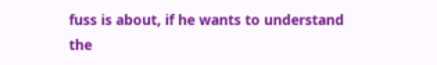fuss is about, if he wants to understand the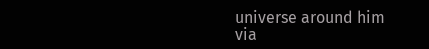universe around him via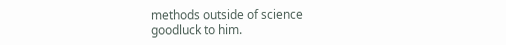methods outside of science goodluck to him.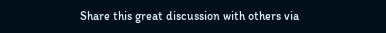Share this great discussion with others via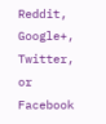Reddit, Google+, Twitter, or Facebook